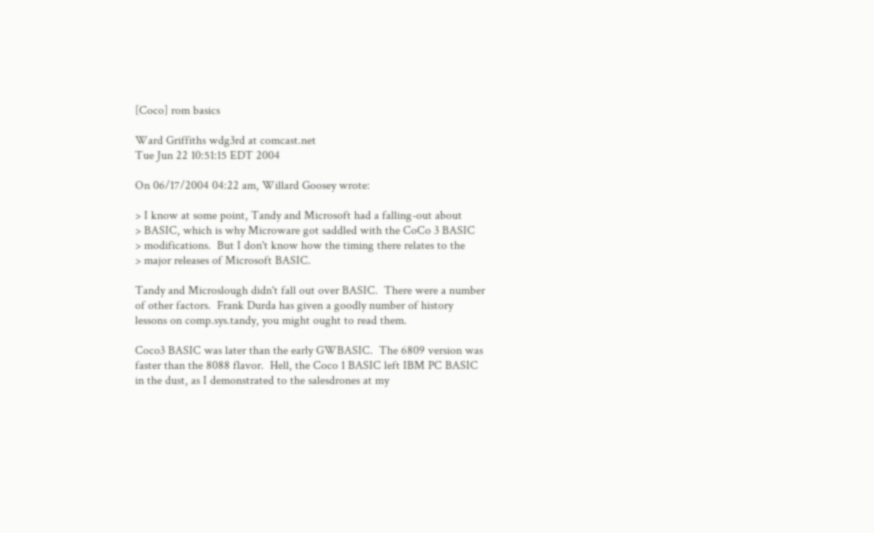[Coco] rom basics

Ward Griffiths wdg3rd at comcast.net
Tue Jun 22 10:51:15 EDT 2004

On 06/17/2004 04:22 am, Willard Goosey wrote:

> I know at some point, Tandy and Microsoft had a falling-out about
> BASIC, which is why Microware got saddled with the CoCo 3 BASIC
> modifications.  But I don't know how the timing there relates to the
> major releases of Microsoft BASIC.

Tandy and Microslough didn't fall out over BASIC.  There were a number
of other factors.  Frank Durda has given a goodly number of history
lessons on comp.sys.tandy, you might ought to read them.

Coco3 BASIC was later than the early GWBASIC.  The 6809 version was
faster than the 8088 flavor.  Hell, the Coco 1 BASIC left IBM PC BASIC
in the dust, as I demonstrated to the salesdrones at my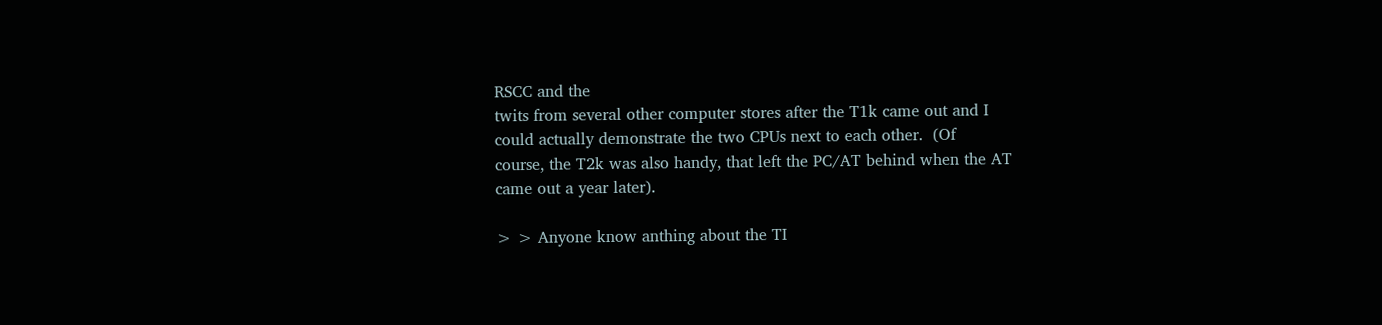RSCC and the
twits from several other computer stores after the T1k came out and I
could actually demonstrate the two CPUs next to each other.  (Of
course, the T2k was also handy, that left the PC/AT behind when the AT
came out a year later).

> > Anyone know anthing about the TI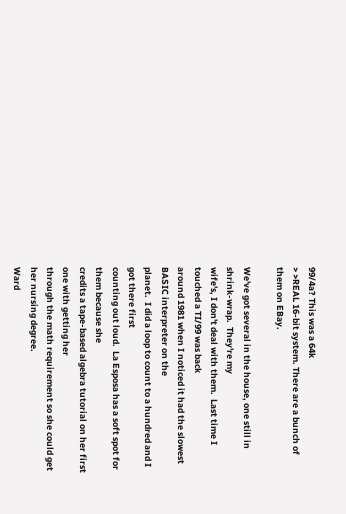99/4a? This was a 64k
> >REAL 16-bit system. There are a bunch of them on EBay.

We've got several in the house, one still in shrink-wrap.  They're my
wife's, I don't deal with them.  Last time I touched a TI/99 was back
around 1981 when I noticed it had the slowest BASIC interpreter on the
planet.  I did a loop to count to a hundred and I got there first
counting out loud.  La Esposa has a soft spot for them because she
credits a tape-based algebra tutorial on her first one with getting her
through the math requirement so she could get her nursing degree.
Ward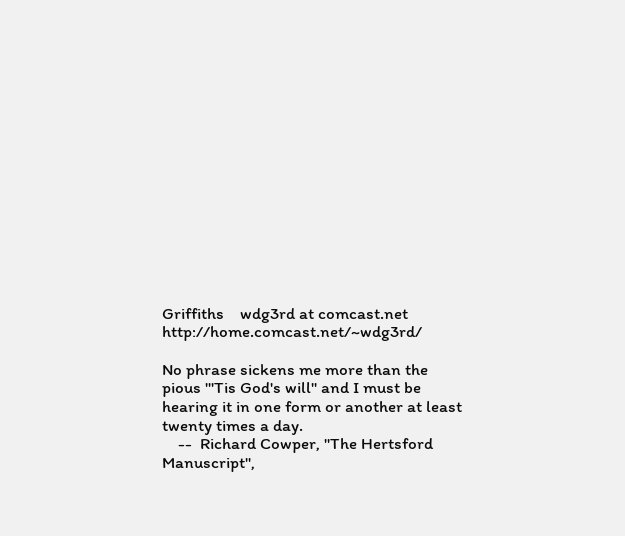Griffiths    wdg3rd at comcast.net    http://home.comcast.net/~wdg3rd/

No phrase sickens me more than the pious "'Tis God's will" and I must be
hearing it in one form or another at least twenty times a day.
    --  Richard Cowper, "The Hertsford Manuscript",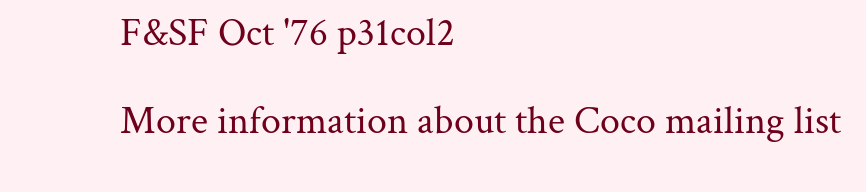F&SF Oct '76 p31col2

More information about the Coco mailing list